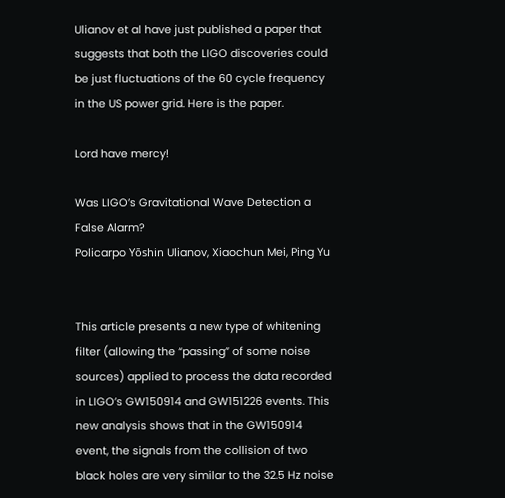Ulianov et al have just published a paper that suggests that both the LIGO discoveries could be just fluctuations of the 60 cycle frequency in the US power grid. Here is the paper.

Lord have mercy!

Was LIGO’s Gravitational Wave Detection a False Alarm?
Policarpo Yōshin Ulianov, Xiaochun Mei, Ping Yu


This article presents a new type of whitening filter (allowing the “passing” of some noise sources) applied to process the data recorded in LIGO’s GW150914 and GW151226 events. This new analysis shows that in the GW150914 event, the signals from the collision of two black holes are very similar to the 32.5 Hz noise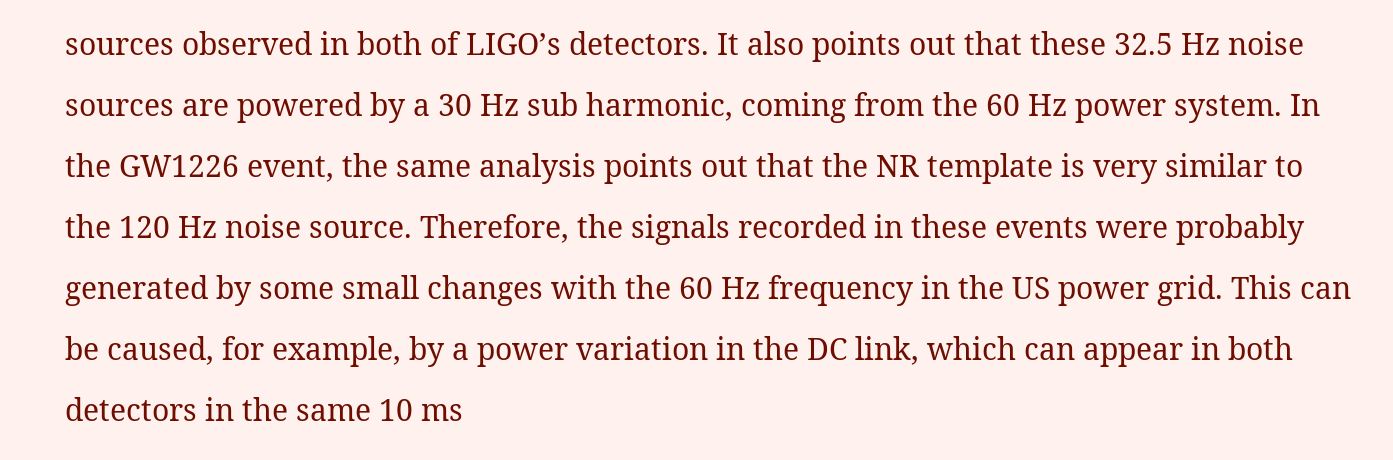sources observed in both of LIGO’s detectors. It also points out that these 32.5 Hz noise sources are powered by a 30 Hz sub harmonic, coming from the 60 Hz power system. In the GW1226 event, the same analysis points out that the NR template is very similar to the 120 Hz noise source. Therefore, the signals recorded in these events were probably generated by some small changes with the 60 Hz frequency in the US power grid. This can be caused, for example, by a power variation in the DC link, which can appear in both detectors in the same 10 ms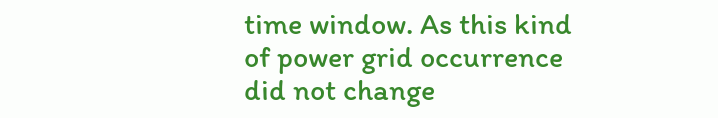time window. As this kind of power grid occurrence did not change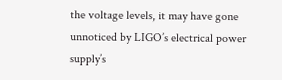the voltage levels, it may have gone unnoticed by LIGO’s electrical power supply’s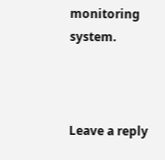monitoring system.



Leave a reply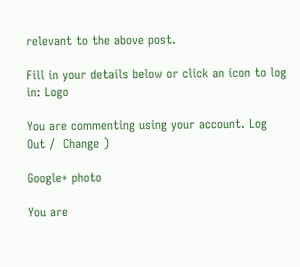relevant to the above post.

Fill in your details below or click an icon to log in: Logo

You are commenting using your account. Log Out /  Change )

Google+ photo

You are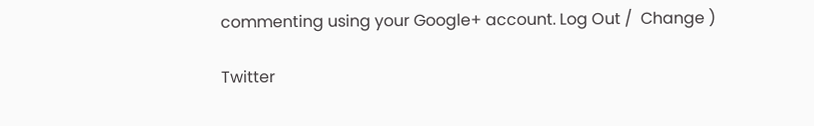commenting using your Google+ account. Log Out /  Change )

Twitter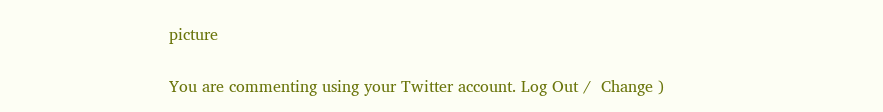picture

You are commenting using your Twitter account. Log Out /  Change )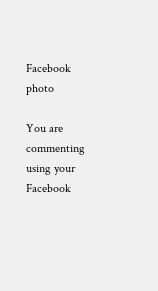Facebook photo

You are commenting using your Facebook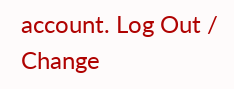account. Log Out /  Change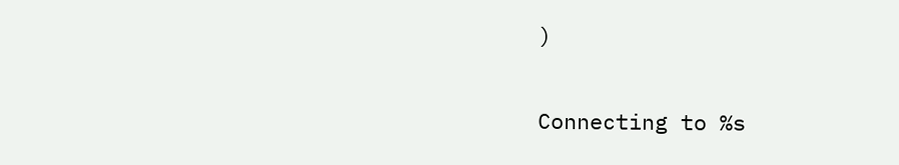)


Connecting to %s